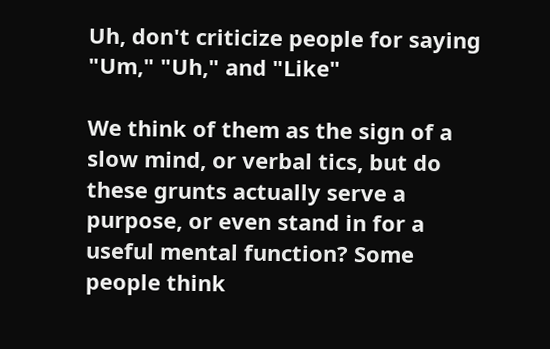Uh, don't criticize people for saying "Um," "Uh," and "Like"

We think of them as the sign of a slow mind, or verbal tics, but do these grunts actually serve a purpose, or even stand in for a useful mental function? Some people think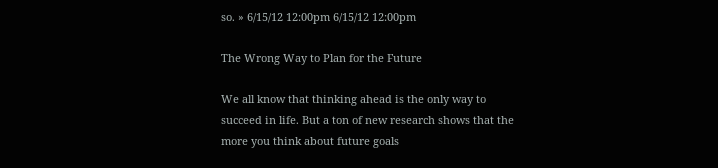so. » 6/15/12 12:00pm 6/15/12 12:00pm

The Wrong Way to Plan for the Future

We all know that thinking ahead is the only way to succeed in life. But a ton of new research shows that the more you think about future goals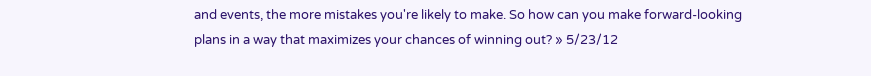and events, the more mistakes you're likely to make. So how can you make forward-looking plans in a way that maximizes your chances of winning out? » 5/23/12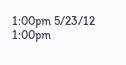1:00pm 5/23/12 1:00pm